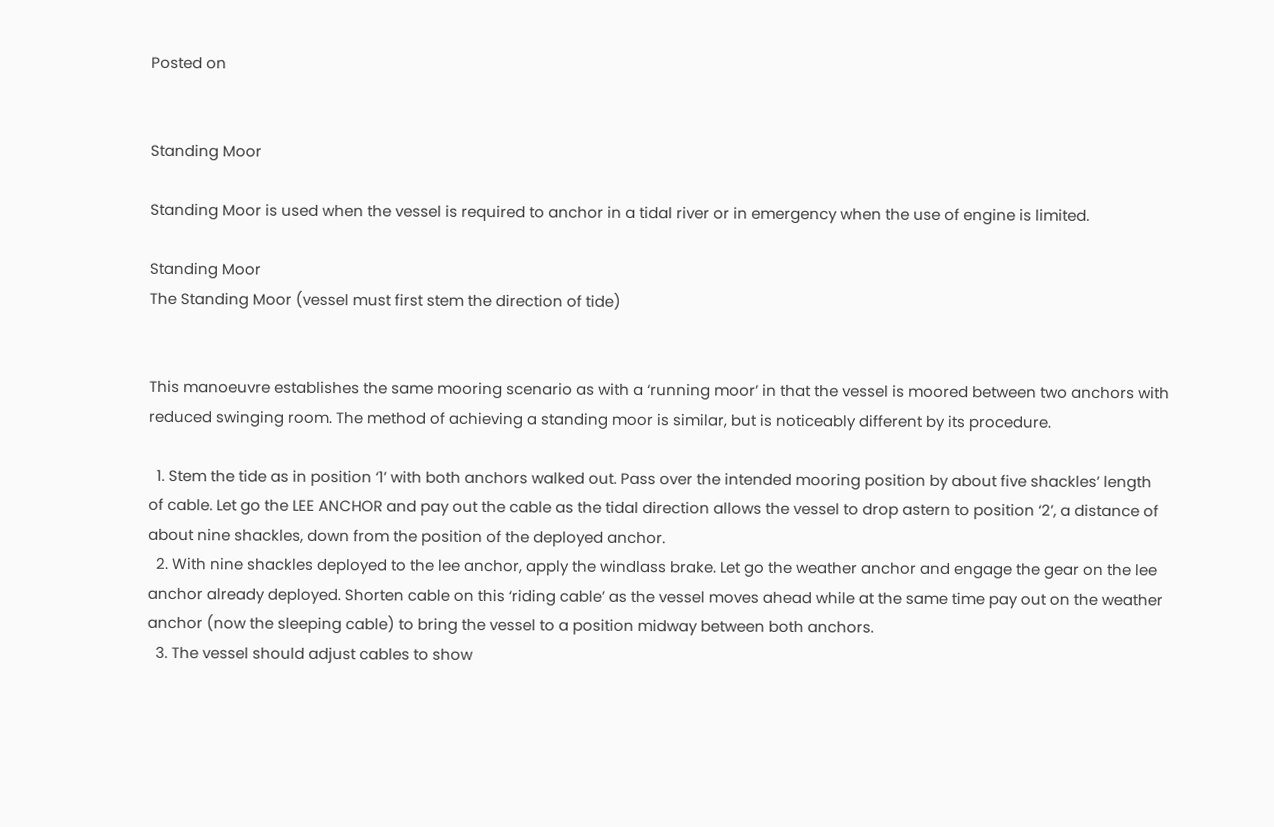Posted on


Standing Moor

Standing Moor is used when the vessel is required to anchor in a tidal river or in emergency when the use of engine is limited.

Standing Moor
The Standing Moor (vessel must first stem the direction of tide)


This manoeuvre establishes the same mooring scenario as with a ‘running moor’ in that the vessel is moored between two anchors with reduced swinging room. The method of achieving a standing moor is similar, but is noticeably different by its procedure.

  1. Stem the tide as in position ‘1’ with both anchors walked out. Pass over the intended mooring position by about five shackles’ length of cable. Let go the LEE ANCHOR and pay out the cable as the tidal direction allows the vessel to drop astern to position ‘2’, a distance of about nine shackles, down from the position of the deployed anchor.
  2. With nine shackles deployed to the lee anchor, apply the windlass brake. Let go the weather anchor and engage the gear on the lee anchor already deployed. Shorten cable on this ‘riding cable’ as the vessel moves ahead while at the same time pay out on the weather anchor (now the sleeping cable) to bring the vessel to a position midway between both anchors.
  3. The vessel should adjust cables to show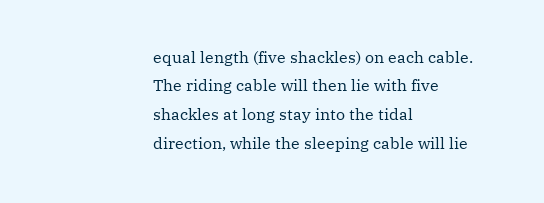equal length (five shackles) on each cable. The riding cable will then lie with five shackles at long stay into the tidal direction, while the sleeping cable will lie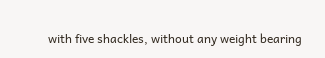with five shackles, without any weight bearing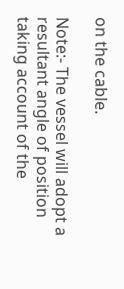on the cable.

Note:- The vessel will adopt a resultant angle of position taking account of the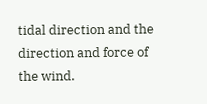tidal direction and the direction and force of the wind.